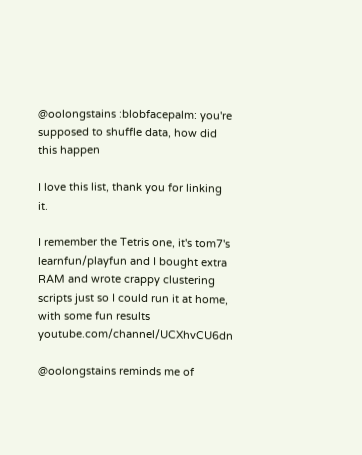@oolongstains :blobfacepalm: you're supposed to shuffle data, how did this happen

I love this list, thank you for linking it.

I remember the Tetris one, it's tom7's learnfun/playfun and I bought extra RAM and wrote crappy clustering scripts just so I could run it at home, with some fun results youtube.com/channel/UCXhvCU6dn

@oolongstains reminds me of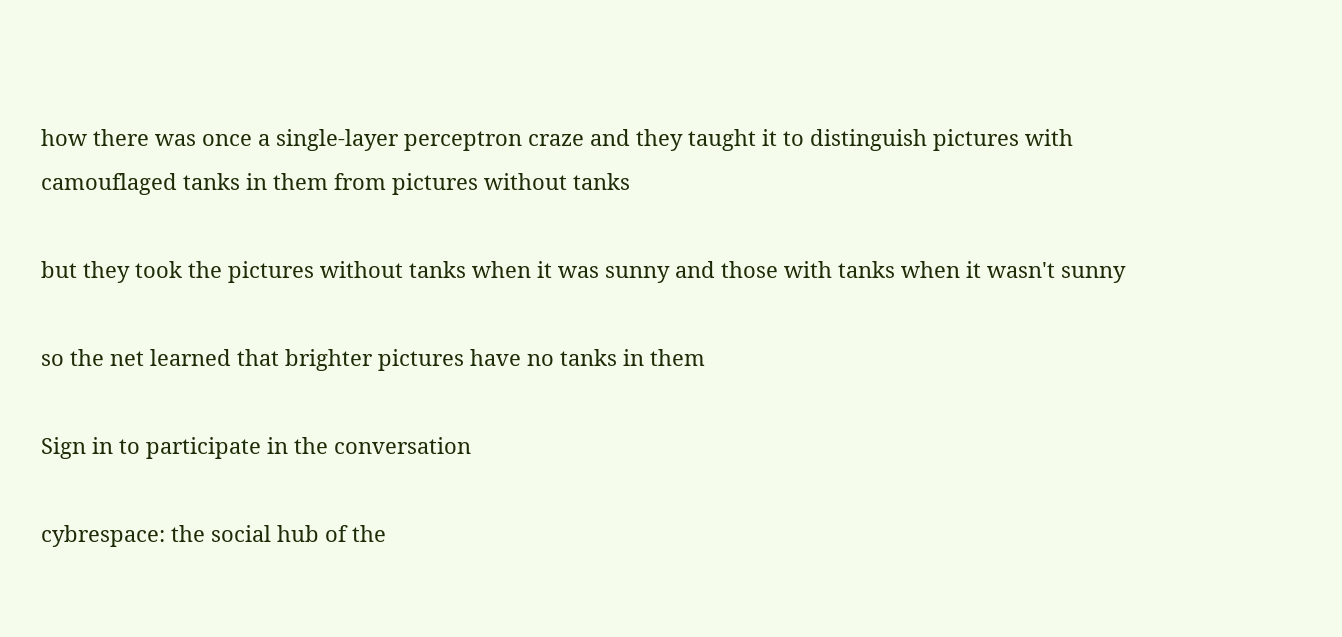how there was once a single-layer perceptron craze and they taught it to distinguish pictures with camouflaged tanks in them from pictures without tanks

but they took the pictures without tanks when it was sunny and those with tanks when it wasn't sunny

so the net learned that brighter pictures have no tanks in them

Sign in to participate in the conversation

cybrespace: the social hub of the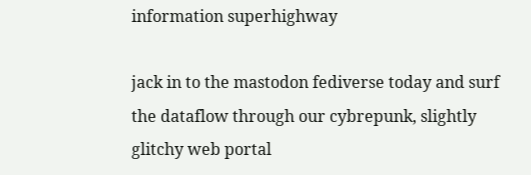information superhighway

jack in to the mastodon fediverse today and surf the dataflow through our cybrepunk, slightly glitchy web portal